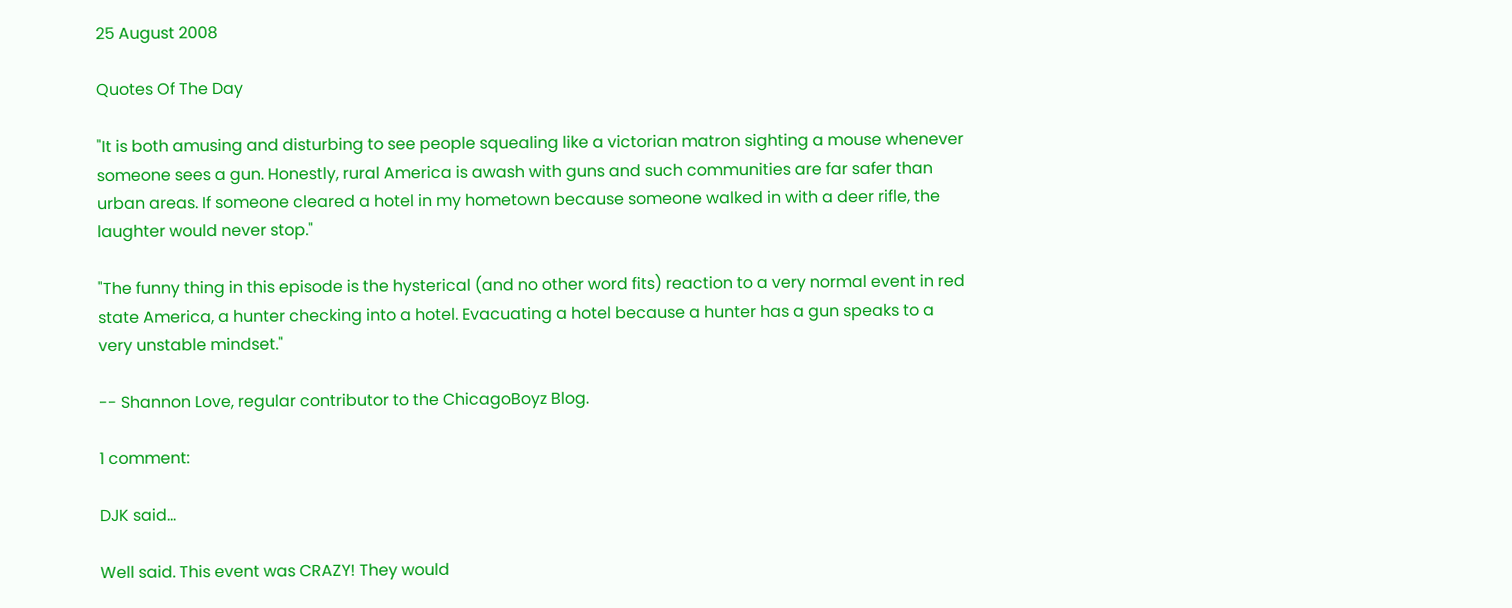25 August 2008

Quotes Of The Day

"It is both amusing and disturbing to see people squealing like a victorian matron sighting a mouse whenever someone sees a gun. Honestly, rural America is awash with guns and such communities are far safer than urban areas. If someone cleared a hotel in my hometown because someone walked in with a deer rifle, the laughter would never stop."

"The funny thing in this episode is the hysterical (and no other word fits) reaction to a very normal event in red state America, a hunter checking into a hotel. Evacuating a hotel because a hunter has a gun speaks to a very unstable mindset."

-- Shannon Love, regular contributor to the ChicagoBoyz Blog.

1 comment:

DJK said...

Well said. This event was CRAZY! They would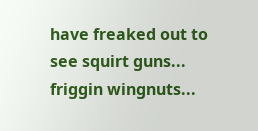have freaked out to see squirt guns... friggin wingnuts...